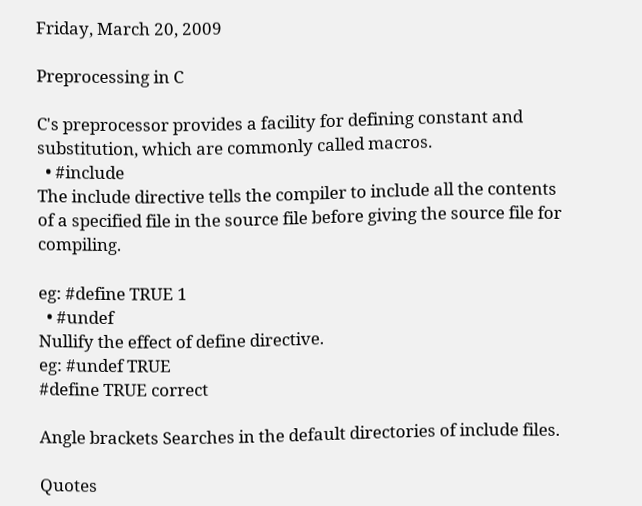Friday, March 20, 2009

Preprocessing in C

C's preprocessor provides a facility for defining constant and substitution, which are commonly called macros.
  • #include
The include directive tells the compiler to include all the contents of a specified file in the source file before giving the source file for compiling.

eg: #define TRUE 1
  • #undef
Nullify the effect of define directive.
eg: #undef TRUE
#define TRUE correct

Angle brackets Searches in the default directories of include files.

Quotes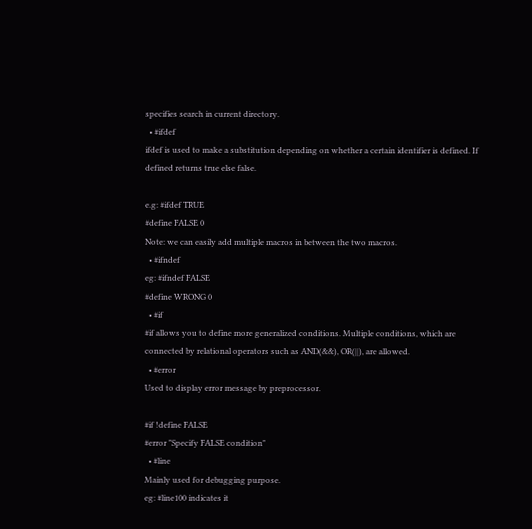specifies search in current directory.
  • #ifdef
ifdef is used to make a substitution depending on whether a certain identifier is defined. If defined returns true else false.

e.g: #ifdef TRUE
#define FALSE 0
Note: we can easily add multiple macros in between the two macros.
  • #ifndef
eg: #ifndef FALSE
#define WRONG 0
  • #if
#if allows you to define more generalized conditions. Multiple conditions, which are connected by relational operators such as AND(&&), OR(||), are allowed.
  • #error
Used to display error message by preprocessor.

#if !define FALSE
#error "Specify FALSE condition"
  • #line
Mainly used for debugging purpose.
eg: #line100 indicates it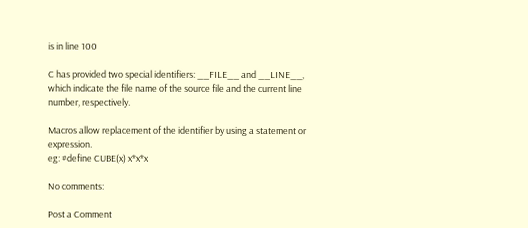is in line 100

C has provided two special identifiers: __FILE__ and __LINE__, which indicate the file name of the source file and the current line number, respectively.

Macros allow replacement of the identifier by using a statement or expression.
eg: #define CUBE(x) x*x*x

No comments:

Post a Comment